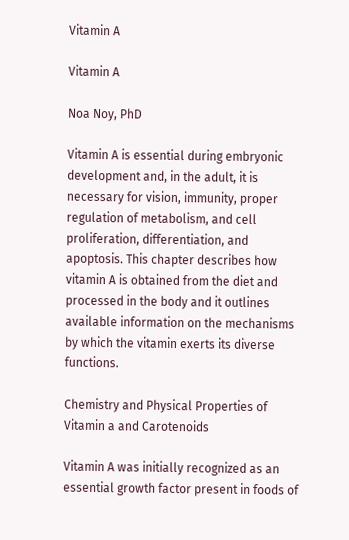Vitamin A

Vitamin A

Noa Noy, PhD

Vitamin A is essential during embryonic development and, in the adult, it is necessary for vision, immunity, proper regulation of metabolism, and cell proliferation, differentiation, and apoptosis. This chapter describes how vitamin A is obtained from the diet and processed in the body and it outlines available information on the mechanisms by which the vitamin exerts its diverse functions.

Chemistry and Physical Properties of Vitamin a and Carotenoids

Vitamin A was initially recognized as an essential growth factor present in foods of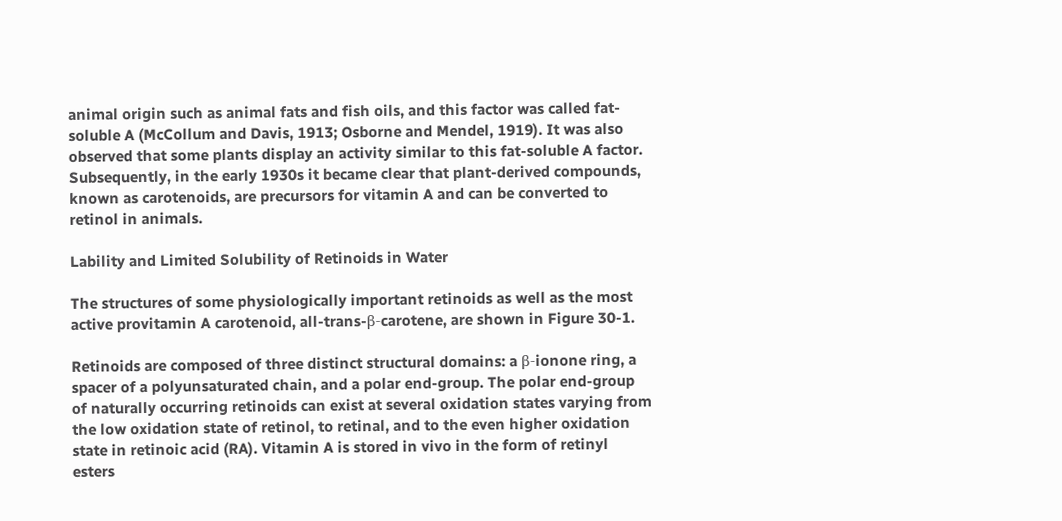animal origin such as animal fats and fish oils, and this factor was called fat-soluble A (McCollum and Davis, 1913; Osborne and Mendel, 1919). It was also observed that some plants display an activity similar to this fat-soluble A factor. Subsequently, in the early 1930s it became clear that plant-derived compounds, known as carotenoids, are precursors for vitamin A and can be converted to retinol in animals.

Lability and Limited Solubility of Retinoids in Water

The structures of some physiologically important retinoids as well as the most active provitamin A carotenoid, all-trans-β-carotene, are shown in Figure 30-1.

Retinoids are composed of three distinct structural domains: a β-ionone ring, a spacer of a polyunsaturated chain, and a polar end-group. The polar end-group of naturally occurring retinoids can exist at several oxidation states varying from the low oxidation state of retinol, to retinal, and to the even higher oxidation state in retinoic acid (RA). Vitamin A is stored in vivo in the form of retinyl esters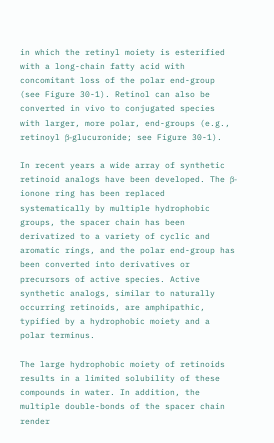in which the retinyl moiety is esterified with a long-chain fatty acid with concomitant loss of the polar end-group (see Figure 30-1). Retinol can also be converted in vivo to conjugated species with larger, more polar, end-groups (e.g., retinoyl β-glucuronide; see Figure 30-1).

In recent years a wide array of synthetic retinoid analogs have been developed. The β-ionone ring has been replaced systematically by multiple hydrophobic groups, the spacer chain has been derivatized to a variety of cyclic and aromatic rings, and the polar end-group has been converted into derivatives or precursors of active species. Active synthetic analogs, similar to naturally occurring retinoids, are amphipathic, typified by a hydrophobic moiety and a polar terminus.

The large hydrophobic moiety of retinoids results in a limited solubility of these compounds in water. In addition, the multiple double-bonds of the spacer chain render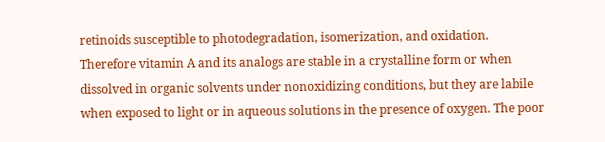retinoids susceptible to photodegradation, isomerization, and oxidation. Therefore vitamin A and its analogs are stable in a crystalline form or when dissolved in organic solvents under nonoxidizing conditions, but they are labile when exposed to light or in aqueous solutions in the presence of oxygen. The poor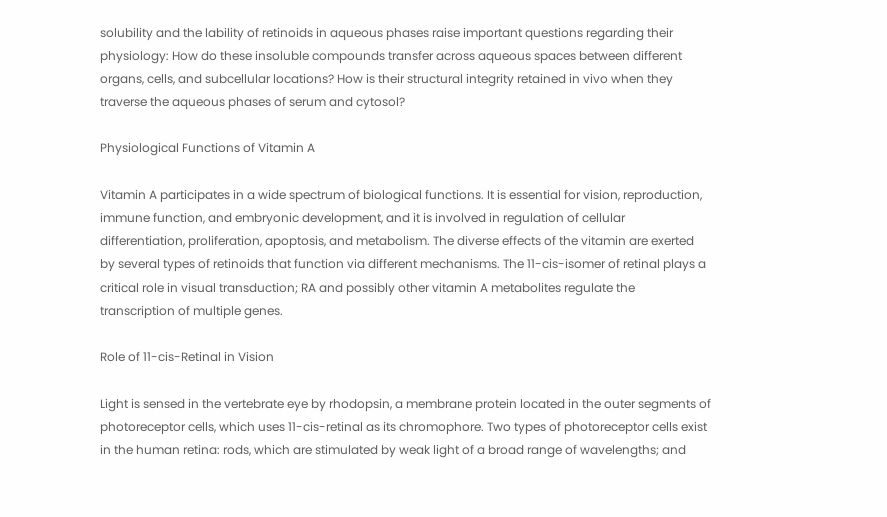solubility and the lability of retinoids in aqueous phases raise important questions regarding their physiology: How do these insoluble compounds transfer across aqueous spaces between different organs, cells, and subcellular locations? How is their structural integrity retained in vivo when they traverse the aqueous phases of serum and cytosol?

Physiological Functions of Vitamin A

Vitamin A participates in a wide spectrum of biological functions. It is essential for vision, reproduction, immune function, and embryonic development, and it is involved in regulation of cellular differentiation, proliferation, apoptosis, and metabolism. The diverse effects of the vitamin are exerted by several types of retinoids that function via different mechanisms. The 11-cis-isomer of retinal plays a critical role in visual transduction; RA and possibly other vitamin A metabolites regulate the transcription of multiple genes.

Role of 11-cis-Retinal in Vision

Light is sensed in the vertebrate eye by rhodopsin, a membrane protein located in the outer segments of photoreceptor cells, which uses 11-cis-retinal as its chromophore. Two types of photoreceptor cells exist in the human retina: rods, which are stimulated by weak light of a broad range of wavelengths; and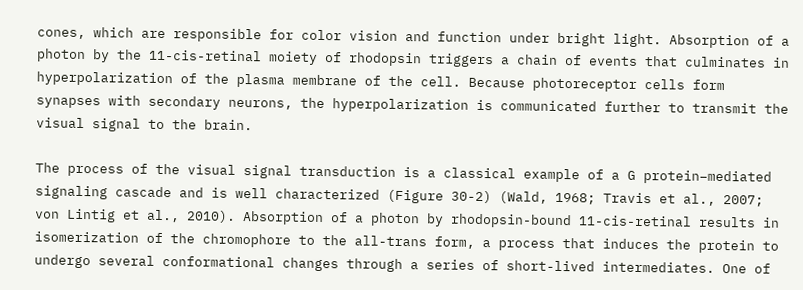cones, which are responsible for color vision and function under bright light. Absorption of a photon by the 11-cis-retinal moiety of rhodopsin triggers a chain of events that culminates in hyperpolarization of the plasma membrane of the cell. Because photoreceptor cells form synapses with secondary neurons, the hyperpolarization is communicated further to transmit the visual signal to the brain.

The process of the visual signal transduction is a classical example of a G protein–mediated signaling cascade and is well characterized (Figure 30-2) (Wald, 1968; Travis et al., 2007; von Lintig et al., 2010). Absorption of a photon by rhodopsin-bound 11-cis-retinal results in isomerization of the chromophore to the all-trans form, a process that induces the protein to undergo several conformational changes through a series of short-lived intermediates. One of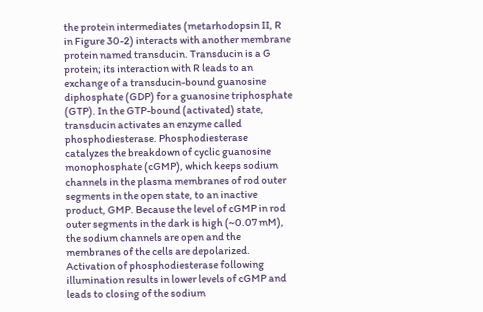the protein intermediates (metarhodopsin II, R in Figure 30-2) interacts with another membrane protein named transducin. Transducin is a G protein; its interaction with R leads to an exchange of a transducin-bound guanosine diphosphate (GDP) for a guanosine triphosphate (GTP). In the GTP-bound (activated) state, transducin activates an enzyme called phosphodiesterase. Phosphodiesterase catalyzes the breakdown of cyclic guanosine monophosphate (cGMP), which keeps sodium channels in the plasma membranes of rod outer segments in the open state, to an inactive product, GMP. Because the level of cGMP in rod outer segments in the dark is high (~0.07 mM), the sodium channels are open and the membranes of the cells are depolarized. Activation of phosphodiesterase following illumination results in lower levels of cGMP and leads to closing of the sodium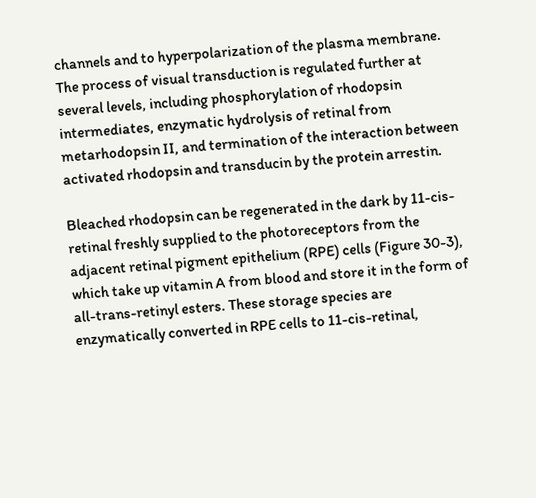channels and to hyperpolarization of the plasma membrane. The process of visual transduction is regulated further at several levels, including phosphorylation of rhodopsin intermediates, enzymatic hydrolysis of retinal from metarhodopsin II, and termination of the interaction between activated rhodopsin and transducin by the protein arrestin.

Bleached rhodopsin can be regenerated in the dark by 11-cis-retinal freshly supplied to the photoreceptors from the adjacent retinal pigment epithelium (RPE) cells (Figure 30-3), which take up vitamin A from blood and store it in the form of all-trans-retinyl esters. These storage species are enzymatically converted in RPE cells to 11-cis-retinal,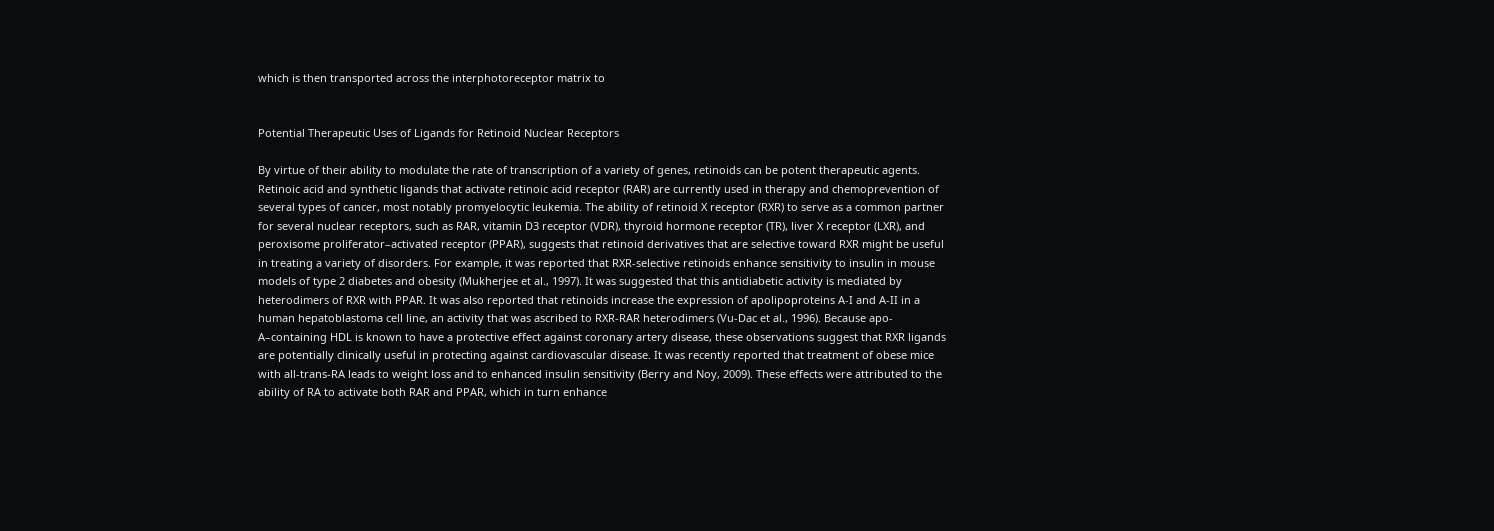which is then transported across the interphotoreceptor matrix to


Potential Therapeutic Uses of Ligands for Retinoid Nuclear Receptors

By virtue of their ability to modulate the rate of transcription of a variety of genes, retinoids can be potent therapeutic agents. Retinoic acid and synthetic ligands that activate retinoic acid receptor (RAR) are currently used in therapy and chemoprevention of several types of cancer, most notably promyelocytic leukemia. The ability of retinoid X receptor (RXR) to serve as a common partner for several nuclear receptors, such as RAR, vitamin D3 receptor (VDR), thyroid hormone receptor (TR), liver X receptor (LXR), and peroxisome proliferator–activated receptor (PPAR), suggests that retinoid derivatives that are selective toward RXR might be useful in treating a variety of disorders. For example, it was reported that RXR-selective retinoids enhance sensitivity to insulin in mouse models of type 2 diabetes and obesity (Mukherjee et al., 1997). It was suggested that this antidiabetic activity is mediated by heterodimers of RXR with PPAR. It was also reported that retinoids increase the expression of apolipoproteins A-I and A-II in a human hepatoblastoma cell line, an activity that was ascribed to RXR-RAR heterodimers (Vu-Dac et al., 1996). Because apo-A–containing HDL is known to have a protective effect against coronary artery disease, these observations suggest that RXR ligands are potentially clinically useful in protecting against cardiovascular disease. It was recently reported that treatment of obese mice with all-trans-RA leads to weight loss and to enhanced insulin sensitivity (Berry and Noy, 2009). These effects were attributed to the ability of RA to activate both RAR and PPAR, which in turn enhance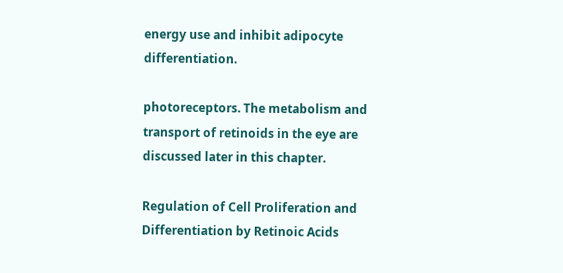energy use and inhibit adipocyte differentiation.

photoreceptors. The metabolism and transport of retinoids in the eye are discussed later in this chapter.

Regulation of Cell Proliferation and Differentiation by Retinoic Acids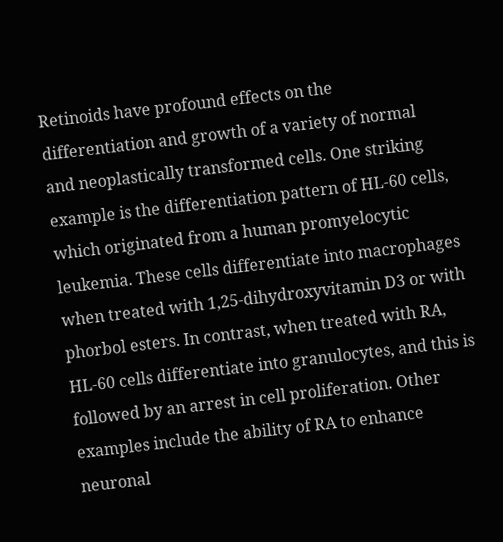Retinoids have profound effects on the differentiation and growth of a variety of normal and neoplastically transformed cells. One striking example is the differentiation pattern of HL-60 cells, which originated from a human promyelocytic leukemia. These cells differentiate into macrophages when treated with 1,25-dihydroxyvitamin D3 or with phorbol esters. In contrast, when treated with RA, HL-60 cells differentiate into granulocytes, and this is followed by an arrest in cell proliferation. Other examples include the ability of RA to enhance neuronal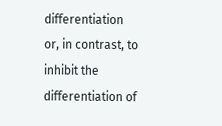differentiation or, in contrast, to inhibit the differentiation of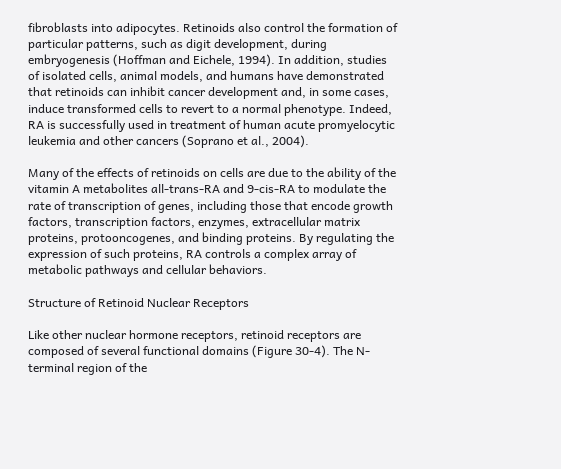fibroblasts into adipocytes. Retinoids also control the formation of particular patterns, such as digit development, during embryogenesis (Hoffman and Eichele, 1994). In addition, studies of isolated cells, animal models, and humans have demonstrated that retinoids can inhibit cancer development and, in some cases, induce transformed cells to revert to a normal phenotype. Indeed, RA is successfully used in treatment of human acute promyelocytic leukemia and other cancers (Soprano et al., 2004).

Many of the effects of retinoids on cells are due to the ability of the vitamin A metabolites all-trans-RA and 9-cis-RA to modulate the rate of transcription of genes, including those that encode growth factors, transcription factors, enzymes, extracellular matrix proteins, protooncogenes, and binding proteins. By regulating the expression of such proteins, RA controls a complex array of metabolic pathways and cellular behaviors.

Structure of Retinoid Nuclear Receptors

Like other nuclear hormone receptors, retinoid receptors are composed of several functional domains (Figure 30-4). The N-terminal region of the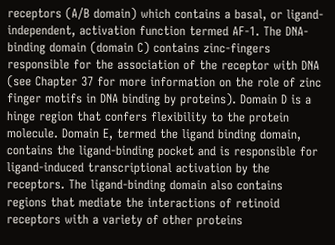receptors (A/B domain) which contains a basal, or ligand-independent, activation function termed AF-1. The DNA-binding domain (domain C) contains zinc-fingers responsible for the association of the receptor with DNA (see Chapter 37 for more information on the role of zinc finger motifs in DNA binding by proteins). Domain D is a hinge region that confers flexibility to the protein molecule. Domain E, termed the ligand binding domain, contains the ligand-binding pocket and is responsible for ligand-induced transcriptional activation by the receptors. The ligand-binding domain also contains regions that mediate the interactions of retinoid receptors with a variety of other proteins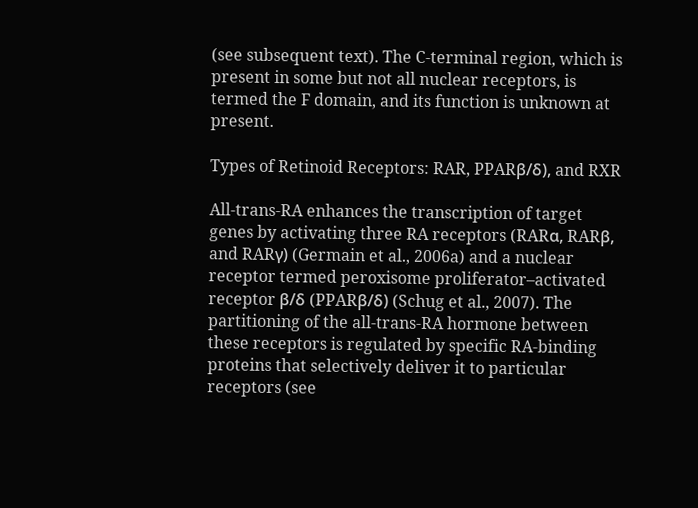(see subsequent text). The C-terminal region, which is present in some but not all nuclear receptors, is termed the F domain, and its function is unknown at present.

Types of Retinoid Receptors: RAR, PPARβ/δ), and RXR

All-trans-RA enhances the transcription of target genes by activating three RA receptors (RARα, RARβ, and RARγ) (Germain et al., 2006a) and a nuclear receptor termed peroxisome proliferator–activated receptor β/δ (PPARβ/δ) (Schug et al., 2007). The partitioning of the all-trans-RA hormone between these receptors is regulated by specific RA-binding proteins that selectively deliver it to particular receptors (see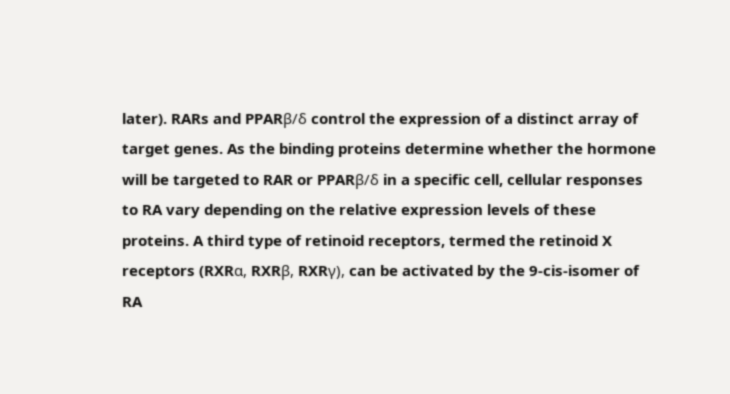later). RARs and PPARβ/δ control the expression of a distinct array of target genes. As the binding proteins determine whether the hormone will be targeted to RAR or PPARβ/δ in a specific cell, cellular responses to RA vary depending on the relative expression levels of these proteins. A third type of retinoid receptors, termed the retinoid X receptors (RXRα, RXRβ, RXRγ), can be activated by the 9-cis-isomer of RA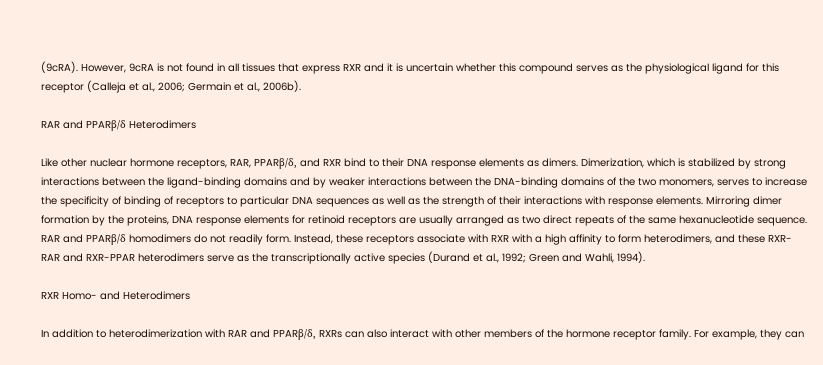(9cRA). However, 9cRA is not found in all tissues that express RXR and it is uncertain whether this compound serves as the physiological ligand for this receptor (Calleja et al., 2006; Germain et al., 2006b).

RAR and PPARβ/δ Heterodimers

Like other nuclear hormone receptors, RAR, PPARβ/δ, and RXR bind to their DNA response elements as dimers. Dimerization, which is stabilized by strong interactions between the ligand-binding domains and by weaker interactions between the DNA-binding domains of the two monomers, serves to increase the specificity of binding of receptors to particular DNA sequences as well as the strength of their interactions with response elements. Mirroring dimer formation by the proteins, DNA response elements for retinoid receptors are usually arranged as two direct repeats of the same hexanucleotide sequence. RAR and PPARβ/δ homodimers do not readily form. Instead, these receptors associate with RXR with a high affinity to form heterodimers, and these RXR-RAR and RXR-PPAR heterodimers serve as the transcriptionally active species (Durand et al., 1992; Green and Wahli, 1994).

RXR Homo- and Heterodimers

In addition to heterodimerization with RAR and PPARβ/δ, RXRs can also interact with other members of the hormone receptor family. For example, they can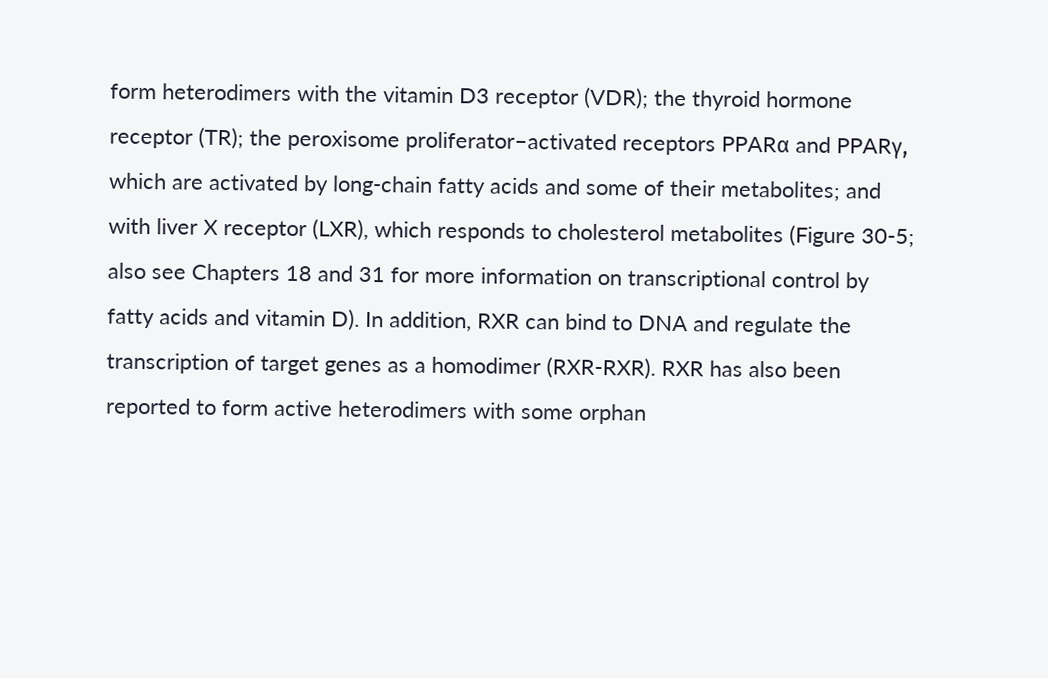form heterodimers with the vitamin D3 receptor (VDR); the thyroid hormone receptor (TR); the peroxisome proliferator–activated receptors PPARα and PPARγ, which are activated by long-chain fatty acids and some of their metabolites; and with liver X receptor (LXR), which responds to cholesterol metabolites (Figure 30-5; also see Chapters 18 and 31 for more information on transcriptional control by fatty acids and vitamin D). In addition, RXR can bind to DNA and regulate the transcription of target genes as a homodimer (RXR-RXR). RXR has also been reported to form active heterodimers with some orphan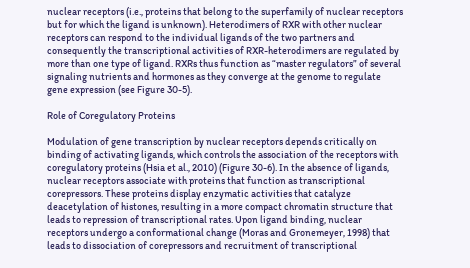nuclear receptors (i.e., proteins that belong to the superfamily of nuclear receptors but for which the ligand is unknown). Heterodimers of RXR with other nuclear receptors can respond to the individual ligands of the two partners and consequently the transcriptional activities of RXR-heterodimers are regulated by more than one type of ligand. RXRs thus function as “master regulators” of several signaling nutrients and hormones as they converge at the genome to regulate gene expression (see Figure 30-5).

Role of Coregulatory Proteins

Modulation of gene transcription by nuclear receptors depends critically on binding of activating ligands, which controls the association of the receptors with coregulatory proteins (Hsia et al., 2010) (Figure 30-6). In the absence of ligands, nuclear receptors associate with proteins that function as transcriptional corepressors. These proteins display enzymatic activities that catalyze deacetylation of histones, resulting in a more compact chromatin structure that leads to repression of transcriptional rates. Upon ligand binding, nuclear receptors undergo a conformational change (Moras and Gronemeyer, 1998) that leads to dissociation of corepressors and recruitment of transcriptional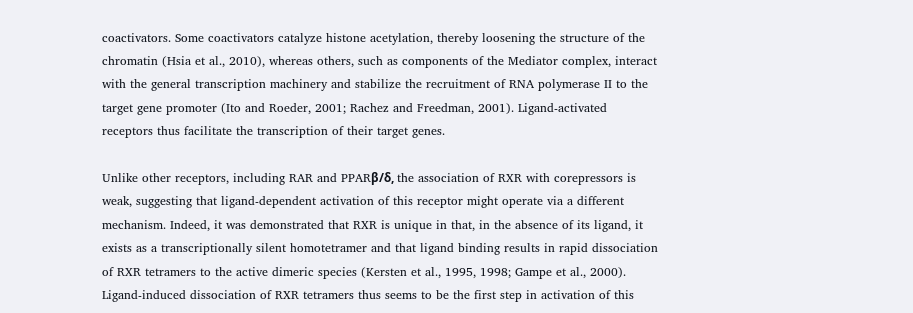coactivators. Some coactivators catalyze histone acetylation, thereby loosening the structure of the chromatin (Hsia et al., 2010), whereas others, such as components of the Mediator complex, interact with the general transcription machinery and stabilize the recruitment of RNA polymerase II to the target gene promoter (Ito and Roeder, 2001; Rachez and Freedman, 2001). Ligand-activated receptors thus facilitate the transcription of their target genes.

Unlike other receptors, including RAR and PPARβ/δ, the association of RXR with corepressors is weak, suggesting that ligand-dependent activation of this receptor might operate via a different mechanism. Indeed, it was demonstrated that RXR is unique in that, in the absence of its ligand, it exists as a transcriptionally silent homotetramer and that ligand binding results in rapid dissociation of RXR tetramers to the active dimeric species (Kersten et al., 1995, 1998; Gampe et al., 2000). Ligand-induced dissociation of RXR tetramers thus seems to be the first step in activation of this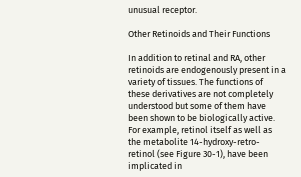unusual receptor.

Other Retinoids and Their Functions

In addition to retinal and RA, other retinoids are endogenously present in a variety of tissues. The functions of these derivatives are not completely understood but some of them have been shown to be biologically active. For example, retinol itself as well as the metabolite 14-hydroxy-retro-retinol (see Figure 30-1), have been implicated in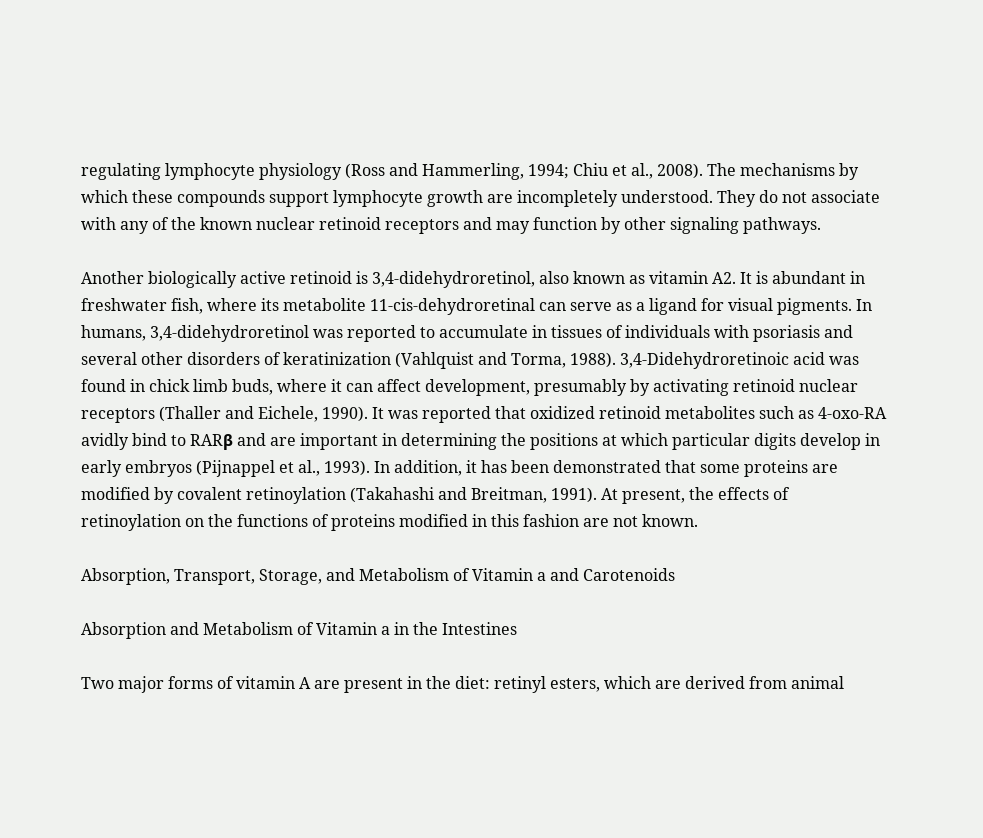regulating lymphocyte physiology (Ross and Hammerling, 1994; Chiu et al., 2008). The mechanisms by which these compounds support lymphocyte growth are incompletely understood. They do not associate with any of the known nuclear retinoid receptors and may function by other signaling pathways.

Another biologically active retinoid is 3,4-didehydroretinol, also known as vitamin A2. It is abundant in freshwater fish, where its metabolite 11-cis-dehydroretinal can serve as a ligand for visual pigments. In humans, 3,4-didehydroretinol was reported to accumulate in tissues of individuals with psoriasis and several other disorders of keratinization (Vahlquist and Torma, 1988). 3,4-Didehydroretinoic acid was found in chick limb buds, where it can affect development, presumably by activating retinoid nuclear receptors (Thaller and Eichele, 1990). It was reported that oxidized retinoid metabolites such as 4-oxo-RA avidly bind to RARβ and are important in determining the positions at which particular digits develop in early embryos (Pijnappel et al., 1993). In addition, it has been demonstrated that some proteins are modified by covalent retinoylation (Takahashi and Breitman, 1991). At present, the effects of retinoylation on the functions of proteins modified in this fashion are not known.

Absorption, Transport, Storage, and Metabolism of Vitamin a and Carotenoids

Absorption and Metabolism of Vitamin a in the Intestines

Two major forms of vitamin A are present in the diet: retinyl esters, which are derived from animal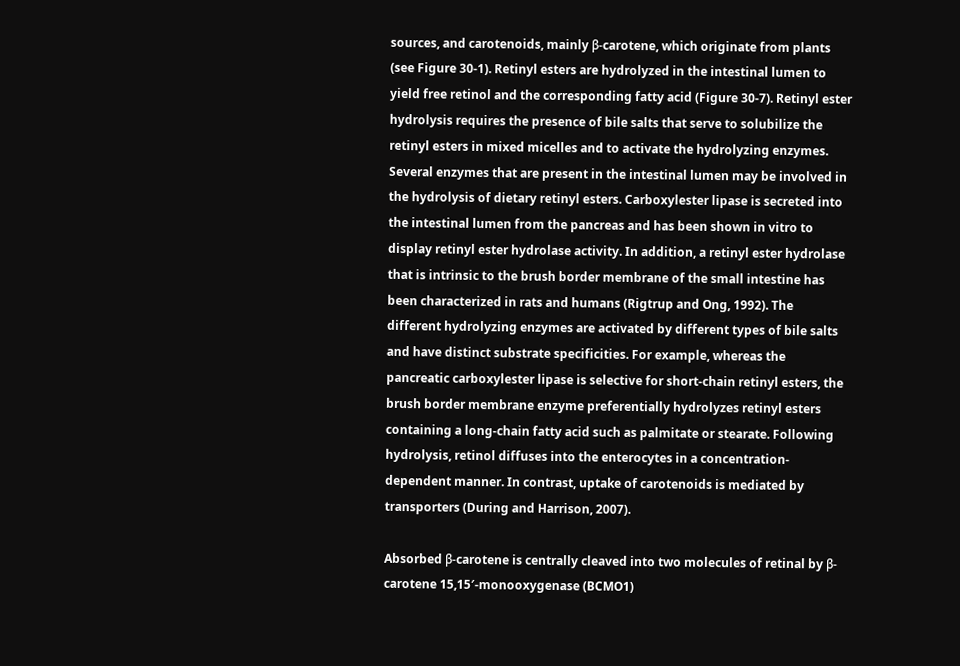sources, and carotenoids, mainly β-carotene, which originate from plants (see Figure 30-1). Retinyl esters are hydrolyzed in the intestinal lumen to yield free retinol and the corresponding fatty acid (Figure 30-7). Retinyl ester hydrolysis requires the presence of bile salts that serve to solubilize the retinyl esters in mixed micelles and to activate the hydrolyzing enzymes. Several enzymes that are present in the intestinal lumen may be involved in the hydrolysis of dietary retinyl esters. Carboxylester lipase is secreted into the intestinal lumen from the pancreas and has been shown in vitro to display retinyl ester hydrolase activity. In addition, a retinyl ester hydrolase that is intrinsic to the brush border membrane of the small intestine has been characterized in rats and humans (Rigtrup and Ong, 1992). The different hydrolyzing enzymes are activated by different types of bile salts and have distinct substrate specificities. For example, whereas the pancreatic carboxylester lipase is selective for short-chain retinyl esters, the brush border membrane enzyme preferentially hydrolyzes retinyl esters containing a long-chain fatty acid such as palmitate or stearate. Following hydrolysis, retinol diffuses into the enterocytes in a concentration-dependent manner. In contrast, uptake of carotenoids is mediated by transporters (During and Harrison, 2007).

Absorbed β-carotene is centrally cleaved into two molecules of retinal by β-carotene 15,15′-monooxygenase (BCMO1)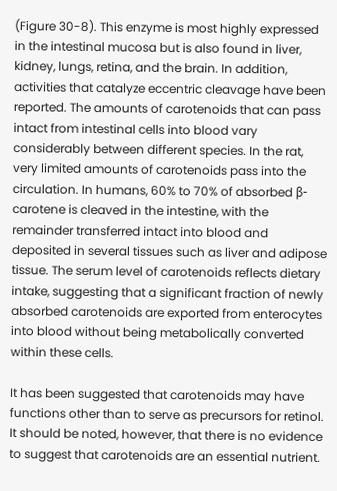(Figure 30-8). This enzyme is most highly expressed in the intestinal mucosa but is also found in liver, kidney, lungs, retina, and the brain. In addition, activities that catalyze eccentric cleavage have been reported. The amounts of carotenoids that can pass intact from intestinal cells into blood vary considerably between different species. In the rat, very limited amounts of carotenoids pass into the circulation. In humans, 60% to 70% of absorbed β-carotene is cleaved in the intestine, with the remainder transferred intact into blood and deposited in several tissues such as liver and adipose tissue. The serum level of carotenoids reflects dietary intake, suggesting that a significant fraction of newly absorbed carotenoids are exported from enterocytes into blood without being metabolically converted within these cells.

It has been suggested that carotenoids may have functions other than to serve as precursors for retinol. It should be noted, however, that there is no evidence to suggest that carotenoids are an essential nutrient.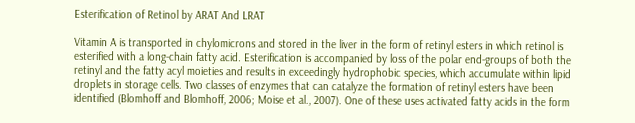Esterification of Retinol by ARAT And LRAT

Vitamin A is transported in chylomicrons and stored in the liver in the form of retinyl esters in which retinol is esterified with a long-chain fatty acid. Esterification is accompanied by loss of the polar end-groups of both the retinyl and the fatty acyl moieties and results in exceedingly hydrophobic species, which accumulate within lipid droplets in storage cells. Two classes of enzymes that can catalyze the formation of retinyl esters have been identified (Blomhoff and Blomhoff, 2006; Moise et al., 2007). One of these uses activated fatty acids in the form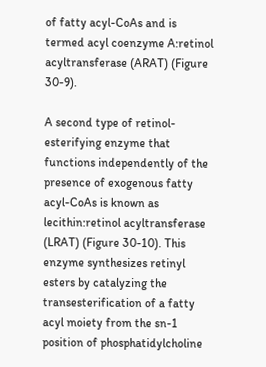of fatty acyl-CoAs and is termed acyl coenzyme A:retinol acyltransferase (ARAT) (Figure 30-9).

A second type of retinol-esterifying enzyme that functions independently of the presence of exogenous fatty acyl-CoAs is known as lecithin:retinol acyltransferase (LRAT) (Figure 30-10). This enzyme synthesizes retinyl esters by catalyzing the transesterification of a fatty acyl moiety from the sn-1 position of phosphatidylcholine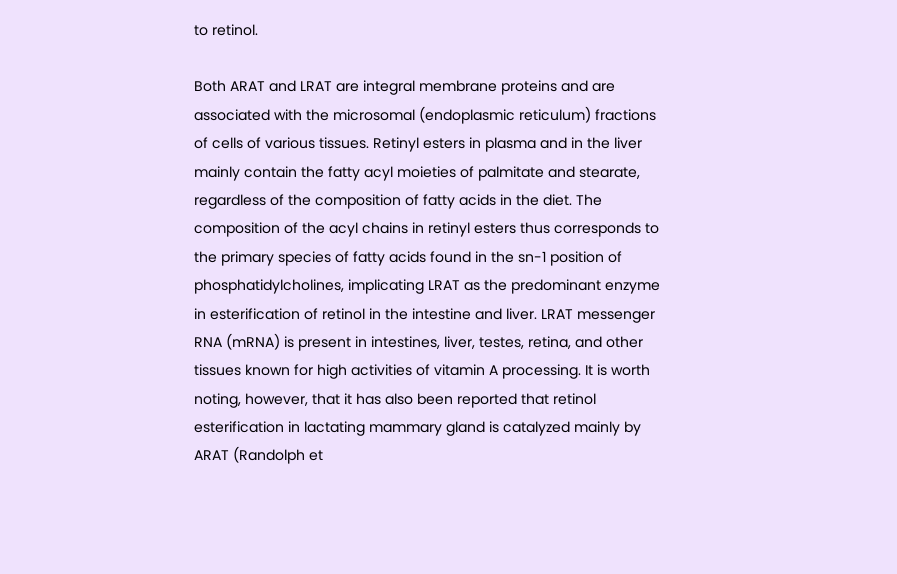to retinol.

Both ARAT and LRAT are integral membrane proteins and are associated with the microsomal (endoplasmic reticulum) fractions of cells of various tissues. Retinyl esters in plasma and in the liver mainly contain the fatty acyl moieties of palmitate and stearate, regardless of the composition of fatty acids in the diet. The composition of the acyl chains in retinyl esters thus corresponds to the primary species of fatty acids found in the sn-1 position of phosphatidylcholines, implicating LRAT as the predominant enzyme in esterification of retinol in the intestine and liver. LRAT messenger RNA (mRNA) is present in intestines, liver, testes, retina, and other tissues known for high activities of vitamin A processing. It is worth noting, however, that it has also been reported that retinol esterification in lactating mammary gland is catalyzed mainly by ARAT (Randolph et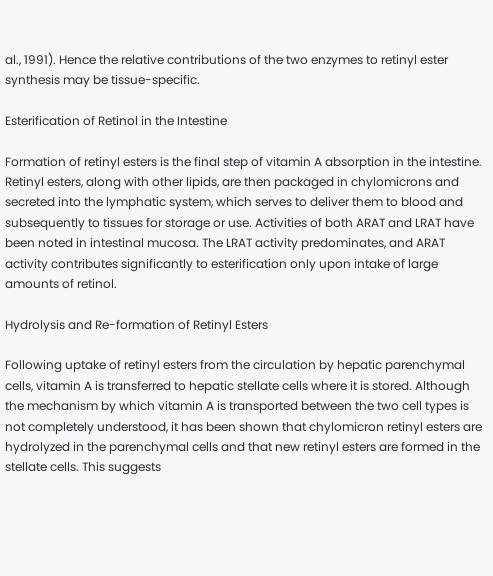al., 1991). Hence the relative contributions of the two enzymes to retinyl ester synthesis may be tissue-specific.

Esterification of Retinol in the Intestine

Formation of retinyl esters is the final step of vitamin A absorption in the intestine. Retinyl esters, along with other lipids, are then packaged in chylomicrons and secreted into the lymphatic system, which serves to deliver them to blood and subsequently to tissues for storage or use. Activities of both ARAT and LRAT have been noted in intestinal mucosa. The LRAT activity predominates, and ARAT activity contributes significantly to esterification only upon intake of large amounts of retinol.

Hydrolysis and Re-formation of Retinyl Esters

Following uptake of retinyl esters from the circulation by hepatic parenchymal cells, vitamin A is transferred to hepatic stellate cells where it is stored. Although the mechanism by which vitamin A is transported between the two cell types is not completely understood, it has been shown that chylomicron retinyl esters are hydrolyzed in the parenchymal cells and that new retinyl esters are formed in the stellate cells. This suggests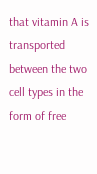that vitamin A is transported between the two cell types in the form of free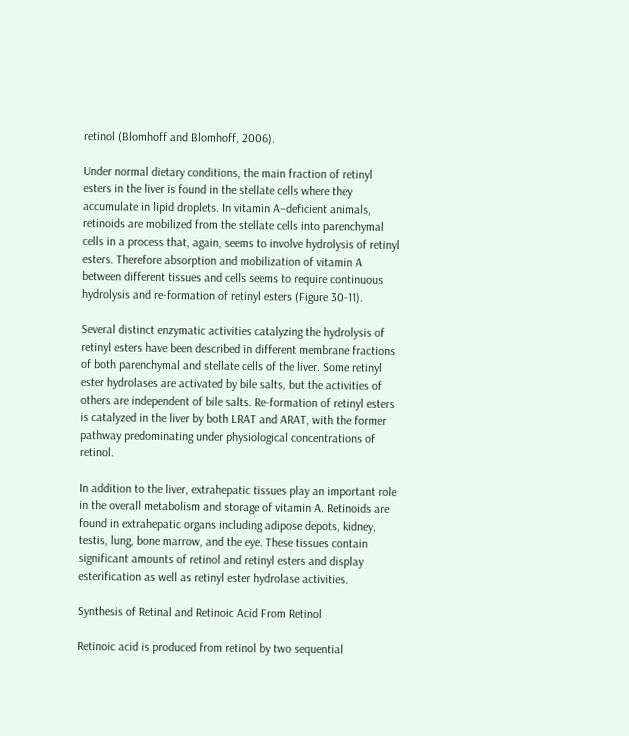retinol (Blomhoff and Blomhoff, 2006).

Under normal dietary conditions, the main fraction of retinyl esters in the liver is found in the stellate cells where they accumulate in lipid droplets. In vitamin A–deficient animals, retinoids are mobilized from the stellate cells into parenchymal cells in a process that, again, seems to involve hydrolysis of retinyl esters. Therefore absorption and mobilization of vitamin A between different tissues and cells seems to require continuous hydrolysis and re-formation of retinyl esters (Figure 30-11).

Several distinct enzymatic activities catalyzing the hydrolysis of retinyl esters have been described in different membrane fractions of both parenchymal and stellate cells of the liver. Some retinyl ester hydrolases are activated by bile salts, but the activities of others are independent of bile salts. Re-formation of retinyl esters is catalyzed in the liver by both LRAT and ARAT, with the former pathway predominating under physiological concentrations of retinol.

In addition to the liver, extrahepatic tissues play an important role in the overall metabolism and storage of vitamin A. Retinoids are found in extrahepatic organs including adipose depots, kidney, testis, lung, bone marrow, and the eye. These tissues contain significant amounts of retinol and retinyl esters and display esterification as well as retinyl ester hydrolase activities.

Synthesis of Retinal and Retinoic Acid From Retinol

Retinoic acid is produced from retinol by two sequential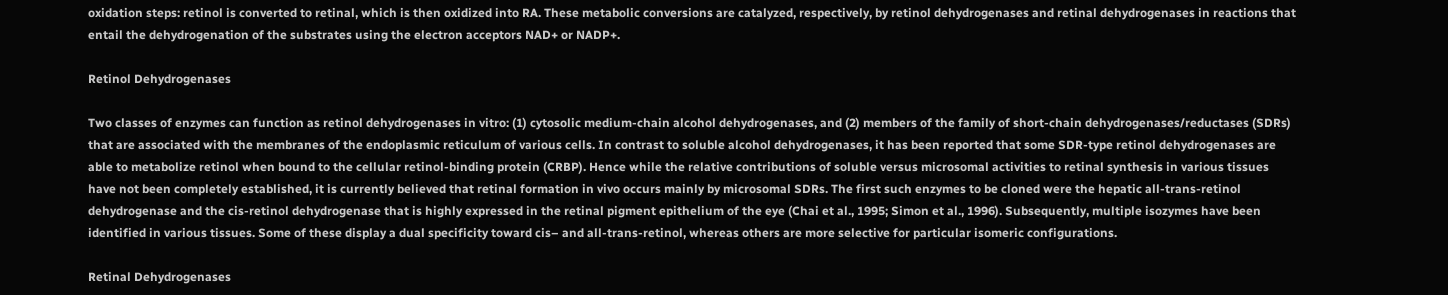oxidation steps: retinol is converted to retinal, which is then oxidized into RA. These metabolic conversions are catalyzed, respectively, by retinol dehydrogenases and retinal dehydrogenases in reactions that entail the dehydrogenation of the substrates using the electron acceptors NAD+ or NADP+.

Retinol Dehydrogenases

Two classes of enzymes can function as retinol dehydrogenases in vitro: (1) cytosolic medium-chain alcohol dehydrogenases, and (2) members of the family of short-chain dehydrogenases/reductases (SDRs) that are associated with the membranes of the endoplasmic reticulum of various cells. In contrast to soluble alcohol dehydrogenases, it has been reported that some SDR-type retinol dehydrogenases are able to metabolize retinol when bound to the cellular retinol-binding protein (CRBP). Hence while the relative contributions of soluble versus microsomal activities to retinal synthesis in various tissues have not been completely established, it is currently believed that retinal formation in vivo occurs mainly by microsomal SDRs. The first such enzymes to be cloned were the hepatic all-trans-retinol dehydrogenase and the cis-retinol dehydrogenase that is highly expressed in the retinal pigment epithelium of the eye (Chai et al., 1995; Simon et al., 1996). Subsequently, multiple isozymes have been identified in various tissues. Some of these display a dual specificity toward cis– and all-trans-retinol, whereas others are more selective for particular isomeric configurations.

Retinal Dehydrogenases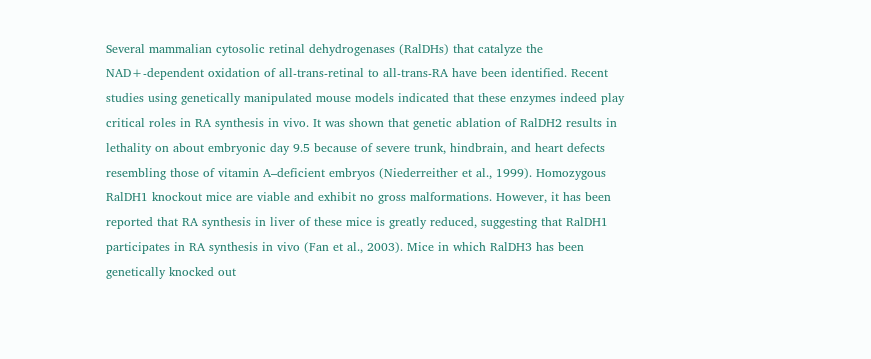Several mammalian cytosolic retinal dehydrogenases (RalDHs) that catalyze the NAD+-dependent oxidation of all-trans-retinal to all-trans-RA have been identified. Recent studies using genetically manipulated mouse models indicated that these enzymes indeed play critical roles in RA synthesis in vivo. It was shown that genetic ablation of RalDH2 results in lethality on about embryonic day 9.5 because of severe trunk, hindbrain, and heart defects resembling those of vitamin A–deficient embryos (Niederreither et al., 1999). Homozygous RalDH1 knockout mice are viable and exhibit no gross malformations. However, it has been reported that RA synthesis in liver of these mice is greatly reduced, suggesting that RalDH1 participates in RA synthesis in vivo (Fan et al., 2003). Mice in which RalDH3 has been genetically knocked out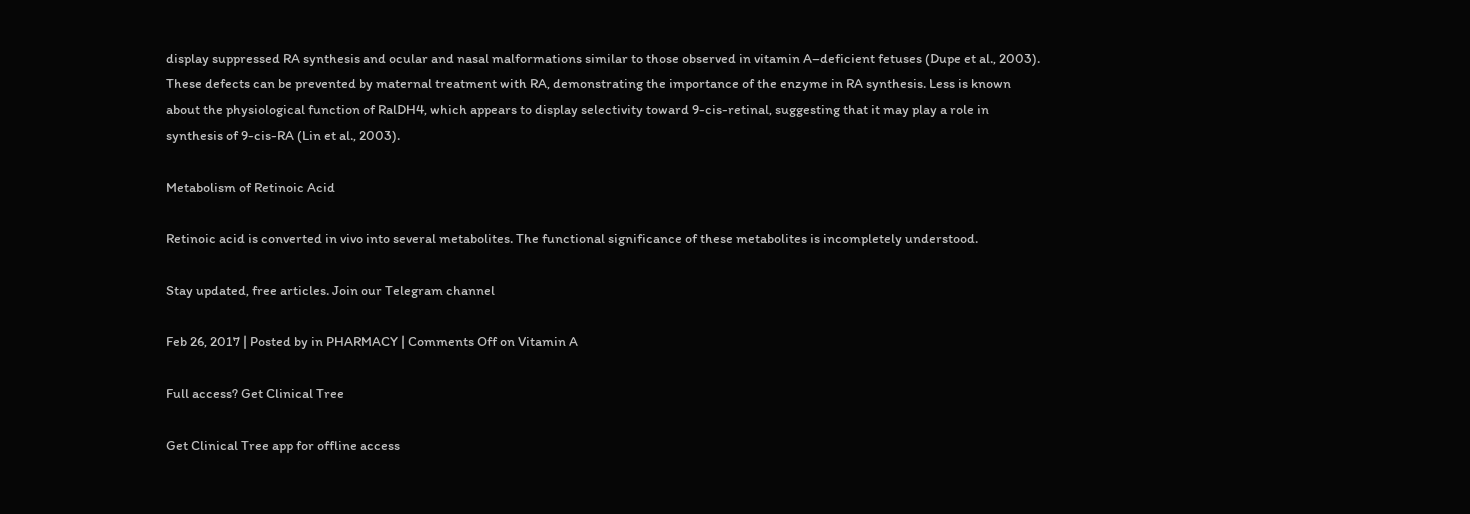display suppressed RA synthesis and ocular and nasal malformations similar to those observed in vitamin A–deficient fetuses (Dupe et al., 2003). These defects can be prevented by maternal treatment with RA, demonstrating the importance of the enzyme in RA synthesis. Less is known about the physiological function of RalDH4, which appears to display selectivity toward 9-cis-retinal, suggesting that it may play a role in synthesis of 9-cis-RA (Lin et al., 2003).

Metabolism of Retinoic Acid

Retinoic acid is converted in vivo into several metabolites. The functional significance of these metabolites is incompletely understood.

Stay updated, free articles. Join our Telegram channel

Feb 26, 2017 | Posted by in PHARMACY | Comments Off on Vitamin A

Full access? Get Clinical Tree

Get Clinical Tree app for offline access